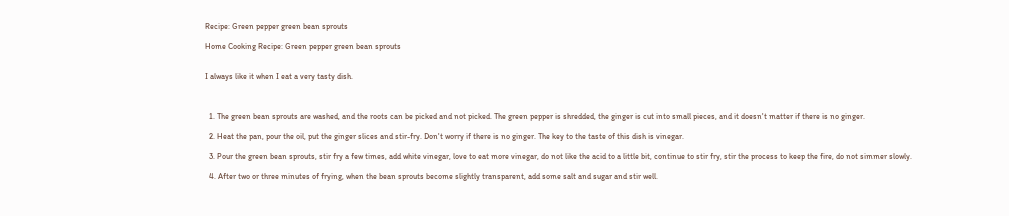Recipe: Green pepper green bean sprouts

Home Cooking Recipe: Green pepper green bean sprouts


I always like it when I eat a very tasty dish.



  1. The green bean sprouts are washed, and the roots can be picked and not picked. The green pepper is shredded, the ginger is cut into small pieces, and it doesn't matter if there is no ginger.

  2. Heat the pan, pour the oil, put the ginger slices and stir-fry. Don't worry if there is no ginger. The key to the taste of this dish is vinegar.

  3. Pour the green bean sprouts, stir fry a few times, add white vinegar, love to eat more vinegar, do not like the acid to a little bit, continue to stir fry, stir the process to keep the fire, do not simmer slowly.

  4. After two or three minutes of frying, when the bean sprouts become slightly transparent, add some salt and sugar and stir well.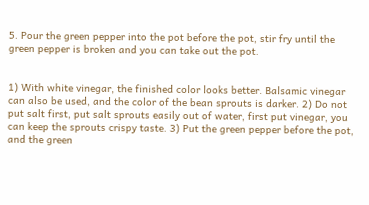5. Pour the green pepper into the pot before the pot, stir fry until the green pepper is broken and you can take out the pot.


1) With white vinegar, the finished color looks better. Balsamic vinegar can also be used, and the color of the bean sprouts is darker. 2) Do not put salt first, put salt sprouts easily out of water, first put vinegar, you can keep the sprouts crispy taste. 3) Put the green pepper before the pot, and the green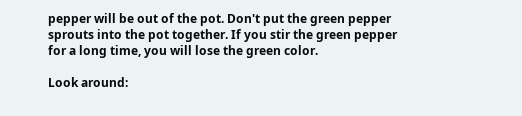pepper will be out of the pot. Don't put the green pepper sprouts into the pot together. If you stir the green pepper for a long time, you will lose the green color.

Look around: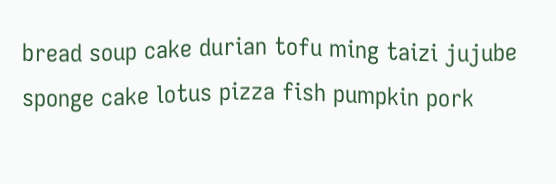bread soup cake durian tofu ming taizi jujube sponge cake lotus pizza fish pumpkin pork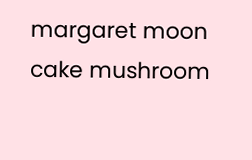margaret moon cake mushroom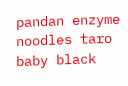pandan enzyme noodles taro baby black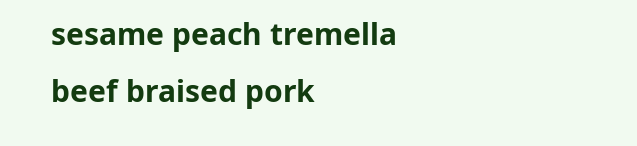sesame peach tremella beef braised pork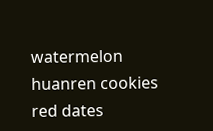watermelon huanren cookies red dates